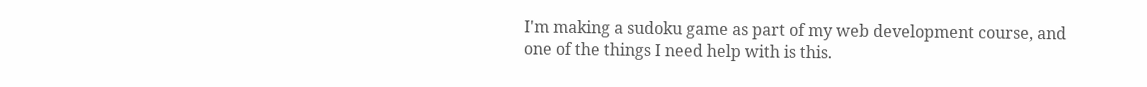I'm making a sudoku game as part of my web development course, and one of the things I need help with is this.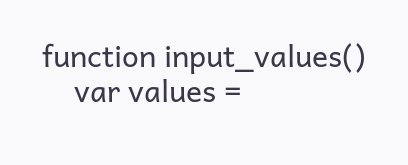function input_values()
    var values =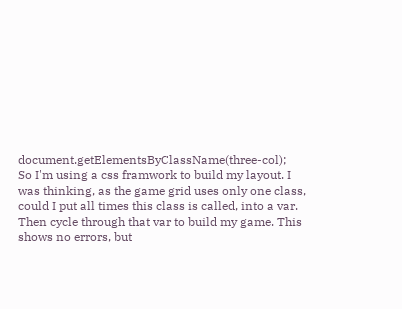document.getElementsByClassName(three-col);
So I'm using a css framwork to build my layout. I was thinking, as the game grid uses only one class, could I put all times this class is called, into a var. Then cycle through that var to build my game. This shows no errors, but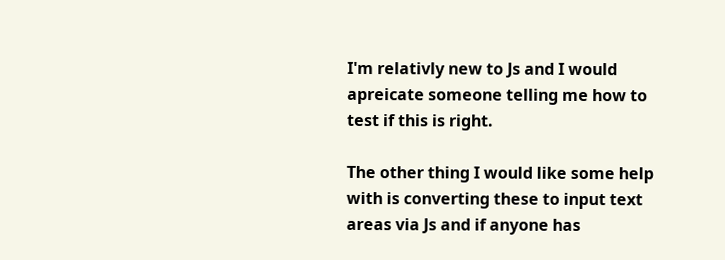I'm relativly new to Js and I would apreicate someone telling me how to test if this is right.

The other thing I would like some help with is converting these to input text areas via Js and if anyone has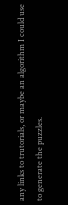any links to trutorials, or maybe an algorithm I could use to generate the puzzles.